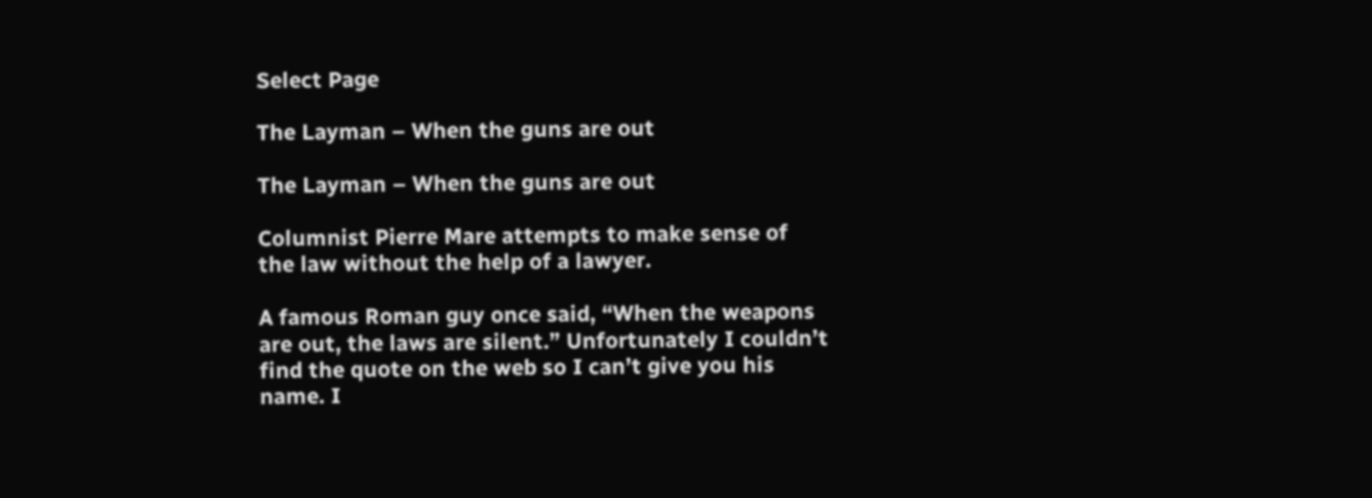Select Page

The Layman – When the guns are out

The Layman – When the guns are out

Columnist Pierre Mare attempts to make sense of the law without the help of a lawyer.

A famous Roman guy once said, “When the weapons are out, the laws are silent.” Unfortunately I couldn’t find the quote on the web so I can’t give you his name. I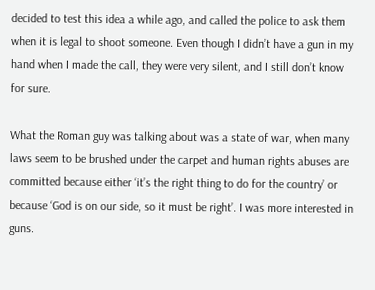decided to test this idea a while ago, and called the police to ask them when it is legal to shoot someone. Even though I didn’t have a gun in my hand when I made the call, they were very silent, and I still don’t know for sure.

What the Roman guy was talking about was a state of war, when many laws seem to be brushed under the carpet and human rights abuses are committed because either ‘it’s the right thing to do for the country’ or because ‘God is on our side, so it must be right’. I was more interested in guns.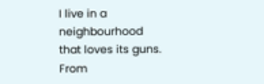I live in a neighbourhood that loves its guns. From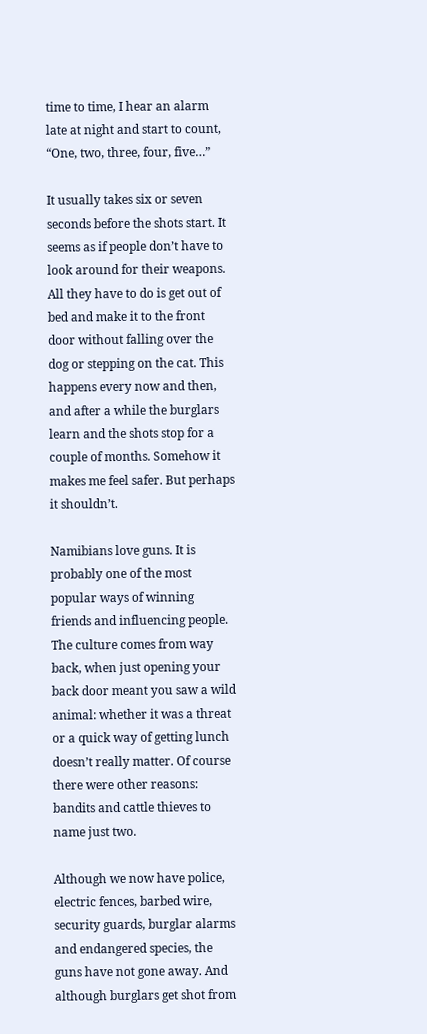time to time, I hear an alarm late at night and start to count, “One, two, three, four, five…”

It usually takes six or seven seconds before the shots start. It seems as if people don’t have to look around for their weapons. All they have to do is get out of bed and make it to the front door without falling over the dog or stepping on the cat. This happens every now and then, and after a while the burglars learn and the shots stop for a couple of months. Somehow it makes me feel safer. But perhaps it shouldn’t.

Namibians love guns. It is probably one of the most popular ways of winning friends and influencing people. The culture comes from way back, when just opening your back door meant you saw a wild animal: whether it was a threat or a quick way of getting lunch doesn’t really matter. Of course there were other reasons: bandits and cattle thieves to name just two.

Although we now have police, electric fences, barbed wire, security guards, burglar alarms and endangered species, the guns have not gone away. And although burglars get shot from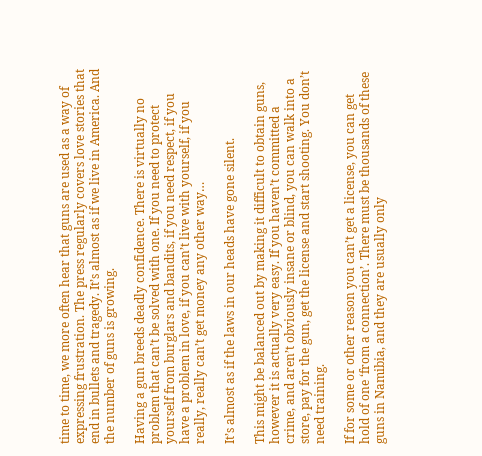time to time, we more often hear that guns are used as a way of expressing frustration. The press regularly covers love stories that end in bullets and tragedy. It’s almost as if we live in America. And the number of guns is growing.

Having a gun breeds deadly confidence. There is virtually no problem that can’t be solved with one. If you need to protect yourself from burglars and bandits, if you need respect, if you have a problem in love, if you can’t live with yourself, if you really, really can’t get money any other way…

It’s almost as if the laws in our heads have gone silent.

This might be balanced out by making it difficult to obtain guns, however it is actually very easy. If you haven’t committed a crime, and aren’t obviously insane or blind, you can walk into a store, pay for the gun, get the license and start shooting. You don’t need training.

If for some or other reason you can’t get a license, you can get hold of one ‘from a connection’. There must be thousands of these guns in Namibia, and they are usually only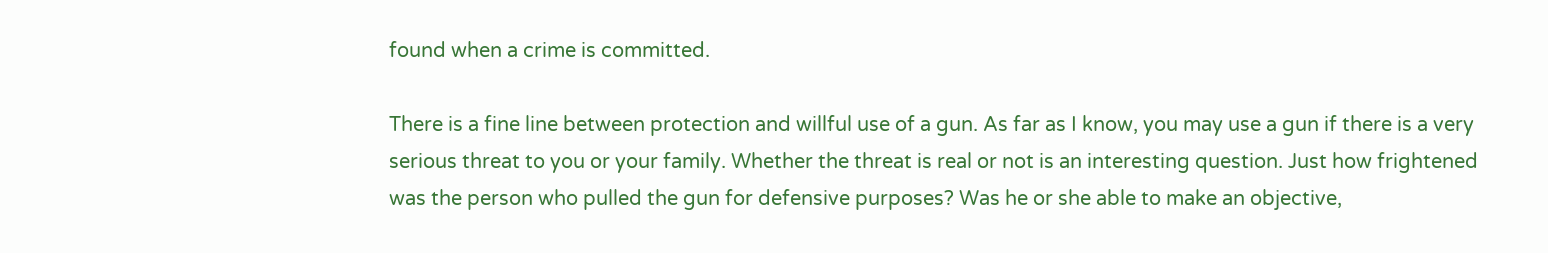found when a crime is committed.

There is a fine line between protection and willful use of a gun. As far as I know, you may use a gun if there is a very serious threat to you or your family. Whether the threat is real or not is an interesting question. Just how frightened was the person who pulled the gun for defensive purposes? Was he or she able to make an objective,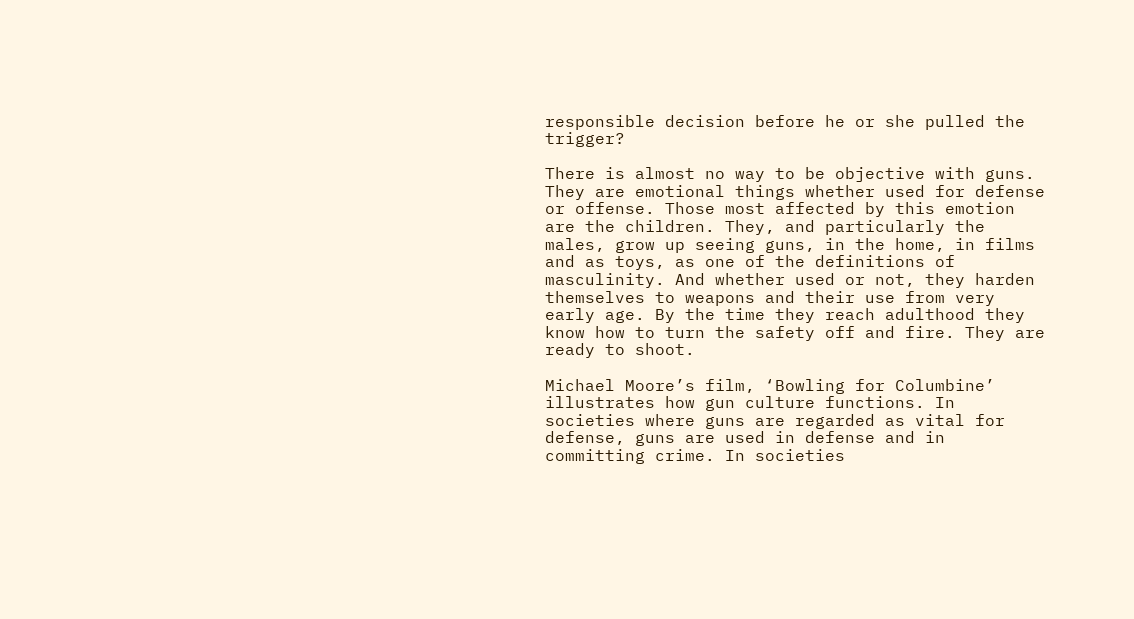responsible decision before he or she pulled the trigger?

There is almost no way to be objective with guns. They are emotional things whether used for defense or offense. Those most affected by this emotion are the children. They, and particularly the males, grow up seeing guns, in the home, in films and as toys, as one of the definitions of masculinity. And whether used or not, they harden themselves to weapons and their use from very early age. By the time they reach adulthood they know how to turn the safety off and fire. They are ready to shoot.

Michael Moore’s film, ‘Bowling for Columbine’ illustrates how gun culture functions. In societies where guns are regarded as vital for defense, guns are used in defense and in committing crime. In societies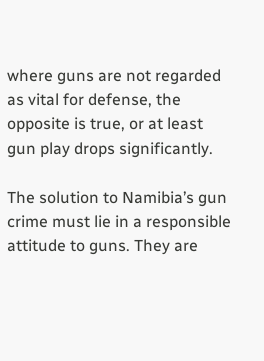where guns are not regarded as vital for defense, the opposite is true, or at least gun play drops significantly.

The solution to Namibia’s gun crime must lie in a responsible attitude to guns. They are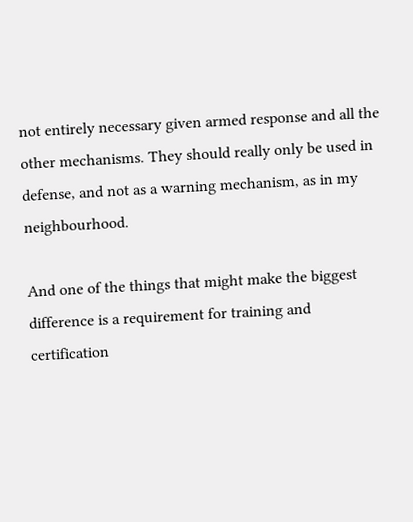not entirely necessary given armed response and all the other mechanisms. They should really only be used in defense, and not as a warning mechanism, as in my neighbourhood.

And one of the things that might make the biggest difference is a requirement for training and certification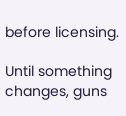before licensing.

Until something changes, guns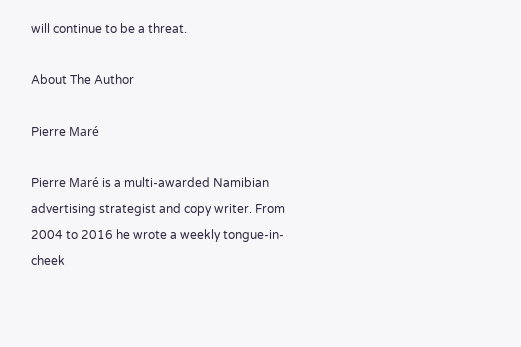will continue to be a threat.

About The Author

Pierre Maré

Pierre Maré is a multi-awarded Namibian advertising strategist and copy writer. From 2004 to 2016 he wrote a weekly tongue-in-cheek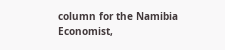column for the Namibia Economist,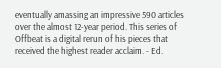eventually amassing an impressive 590 articles over the almost 12-year period. This series of Offbeat is a digital rerun of his pieces that received the highest reader acclaim. - Ed.